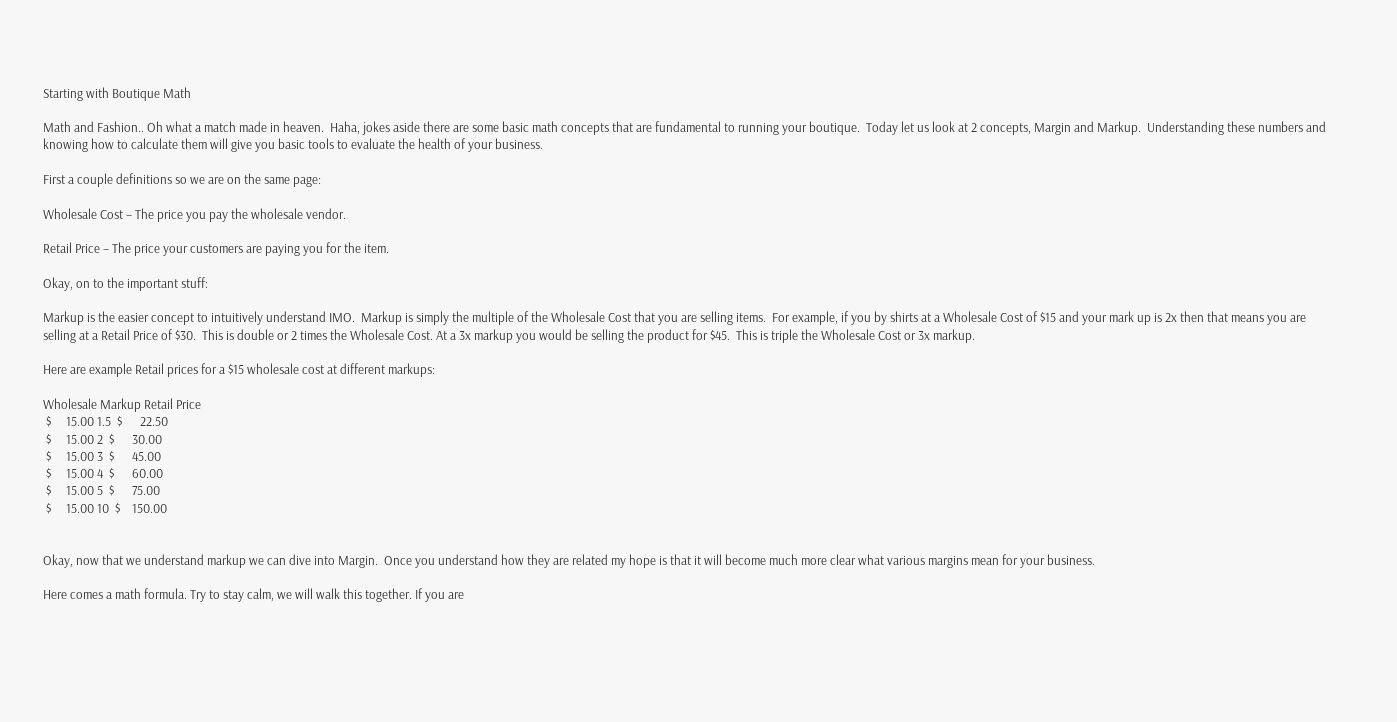Starting with Boutique Math

Math and Fashion.. Oh what a match made in heaven.  Haha, jokes aside there are some basic math concepts that are fundamental to running your boutique.  Today let us look at 2 concepts, Margin and Markup.  Understanding these numbers and knowing how to calculate them will give you basic tools to evaluate the health of your business.

First a couple definitions so we are on the same page:

Wholesale Cost – The price you pay the wholesale vendor.

Retail Price – The price your customers are paying you for the item.

Okay, on to the important stuff:

Markup is the easier concept to intuitively understand IMO.  Markup is simply the multiple of the Wholesale Cost that you are selling items.  For example, if you by shirts at a Wholesale Cost of $15 and your mark up is 2x then that means you are selling at a Retail Price of $30.  This is double or 2 times the Wholesale Cost. At a 3x markup you would be selling the product for $45.  This is triple the Wholesale Cost or 3x markup.

Here are example Retail prices for a $15 wholesale cost at different markups:

Wholesale Markup Retail Price
 $     15.00 1.5  $      22.50
 $     15.00 2  $      30.00
 $     15.00 3  $      45.00
 $     15.00 4  $      60.00
 $     15.00 5  $      75.00
 $     15.00 10  $    150.00


Okay, now that we understand markup we can dive into Margin.  Once you understand how they are related my hope is that it will become much more clear what various margins mean for your business.

Here comes a math formula. Try to stay calm, we will walk this together. If you are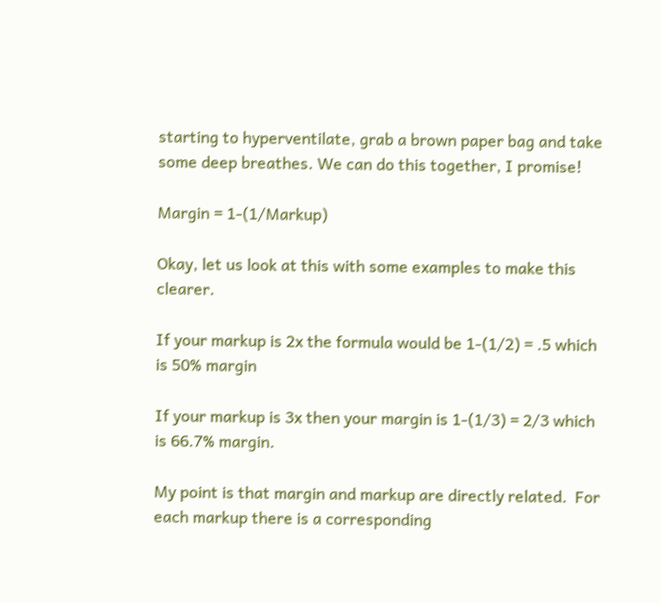starting to hyperventilate, grab a brown paper bag and take some deep breathes. We can do this together, I promise!

Margin = 1-(1/Markup)

Okay, let us look at this with some examples to make this clearer.

If your markup is 2x the formula would be 1-(1/2) = .5 which is 50% margin

If your markup is 3x then your margin is 1-(1/3) = 2/3 which is 66.7% margin.

My point is that margin and markup are directly related.  For each markup there is a corresponding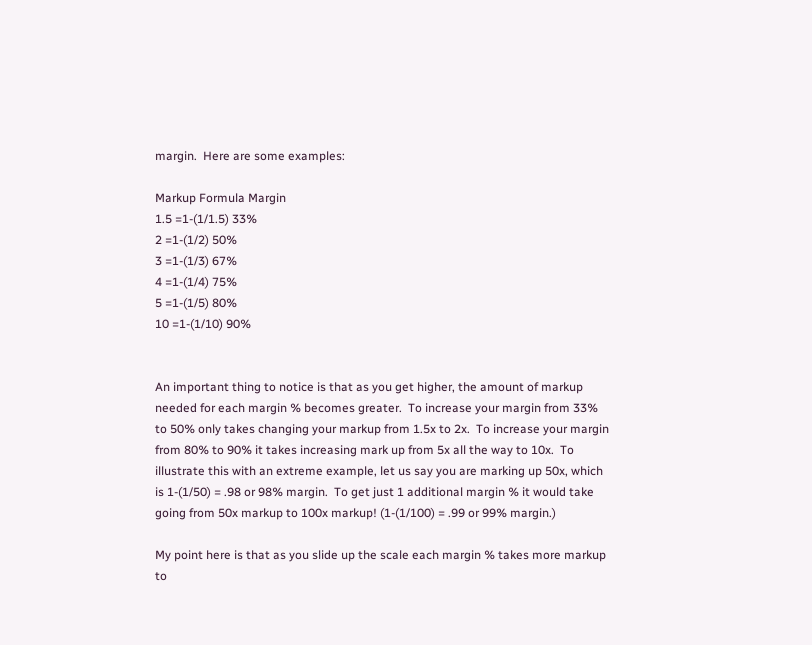margin.  Here are some examples:

Markup Formula Margin
1.5 =1-(1/1.5) 33%
2 =1-(1/2) 50%
3 =1-(1/3) 67%
4 =1-(1/4) 75%
5 =1-(1/5) 80%
10 =1-(1/10) 90%


An important thing to notice is that as you get higher, the amount of markup needed for each margin % becomes greater.  To increase your margin from 33% to 50% only takes changing your markup from 1.5x to 2x.  To increase your margin from 80% to 90% it takes increasing mark up from 5x all the way to 10x.  To illustrate this with an extreme example, let us say you are marking up 50x, which is 1-(1/50) = .98 or 98% margin.  To get just 1 additional margin % it would take going from 50x markup to 100x markup! (1-(1/100) = .99 or 99% margin.)

My point here is that as you slide up the scale each margin % takes more markup to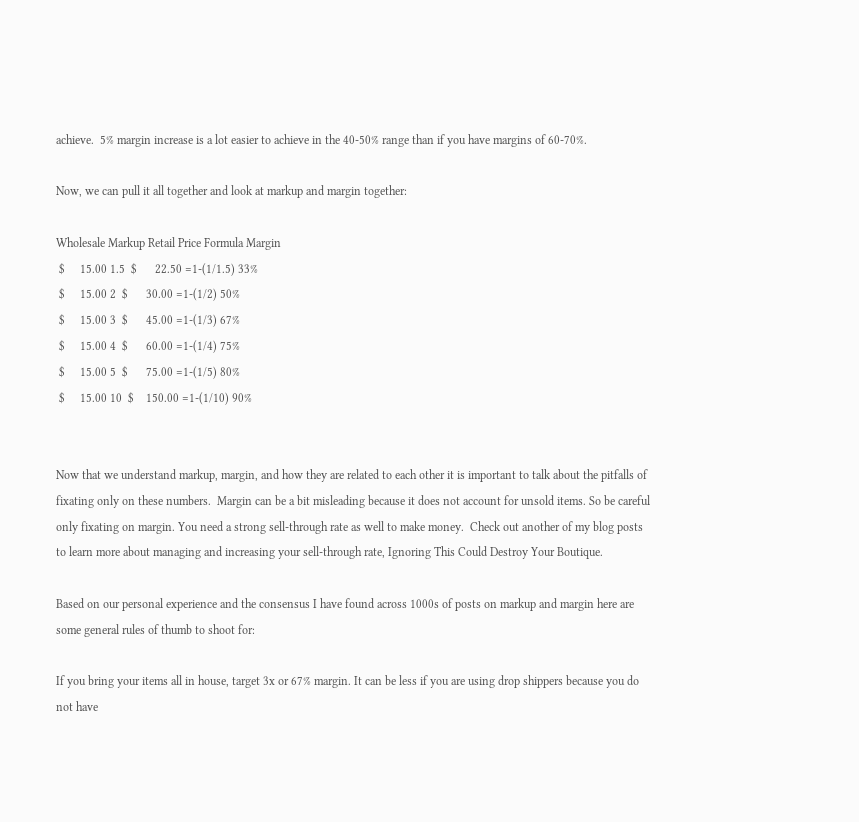achieve.  5% margin increase is a lot easier to achieve in the 40-50% range than if you have margins of 60-70%.

Now, we can pull it all together and look at markup and margin together:

Wholesale Markup Retail Price Formula Margin
 $     15.00 1.5  $      22.50 =1-(1/1.5) 33%
 $     15.00 2  $      30.00 =1-(1/2) 50%
 $     15.00 3  $      45.00 =1-(1/3) 67%
 $     15.00 4  $      60.00 =1-(1/4) 75%
 $     15.00 5  $      75.00 =1-(1/5) 80%
 $     15.00 10  $    150.00 =1-(1/10) 90%


Now that we understand markup, margin, and how they are related to each other it is important to talk about the pitfalls of fixating only on these numbers.  Margin can be a bit misleading because it does not account for unsold items. So be careful only fixating on margin. You need a strong sell-through rate as well to make money.  Check out another of my blog posts to learn more about managing and increasing your sell-through rate, Ignoring This Could Destroy Your Boutique.

Based on our personal experience and the consensus I have found across 1000s of posts on markup and margin here are some general rules of thumb to shoot for:

If you bring your items all in house, target 3x or 67% margin. It can be less if you are using drop shippers because you do not have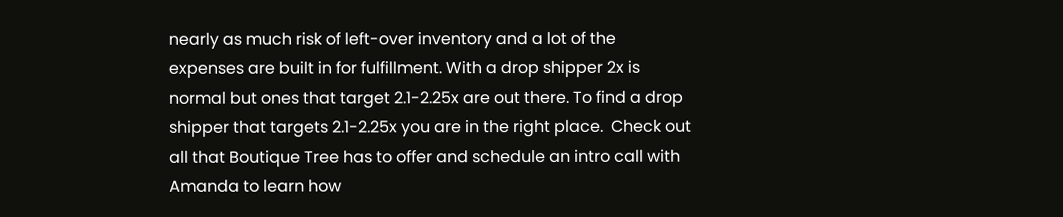nearly as much risk of left-over inventory and a lot of the expenses are built in for fulfillment. With a drop shipper 2x is normal but ones that target 2.1-2.25x are out there. To find a drop shipper that targets 2.1-2.25x you are in the right place.  Check out all that Boutique Tree has to offer and schedule an intro call with Amanda to learn how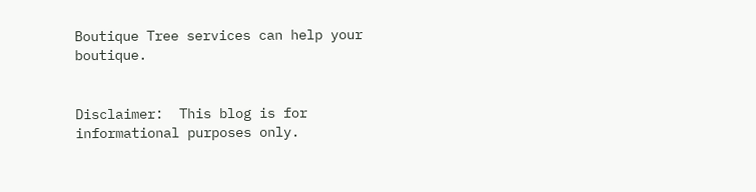Boutique Tree services can help your boutique.


Disclaimer:  This blog is for informational purposes only.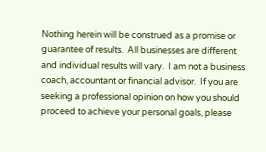Nothing herein will be construed as a promise or guarantee of results.  All businesses are different and individual results will vary.  I am not a business coach, accountant or financial advisor.  If you are seeking a professional opinion on how you should proceed to achieve your personal goals, please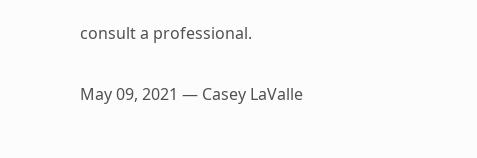consult a professional.

May 09, 2021 — Casey LaValle